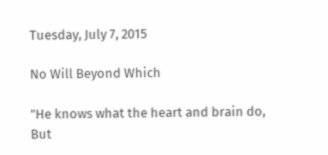Tuesday, July 7, 2015

No Will Beyond Which

"He knows what the heart and brain do,
But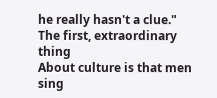he really hasn't a clue."
The first, extraordinary thing
About culture is that men sing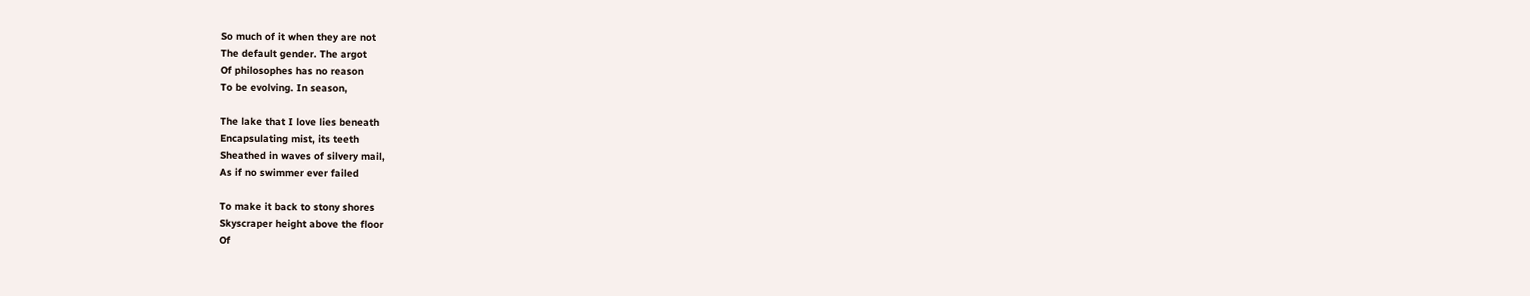So much of it when they are not
The default gender. The argot
Of philosophes has no reason
To be evolving. In season,

The lake that I love lies beneath
Encapsulating mist, its teeth
Sheathed in waves of silvery mail,
As if no swimmer ever failed

To make it back to stony shores
Skyscraper height above the floor
Of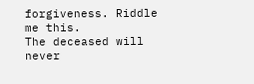forgiveness. Riddle me this.
The deceased will never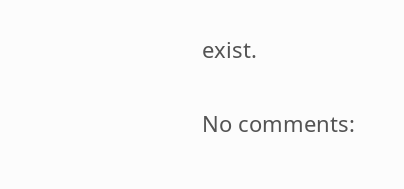exist.

No comments: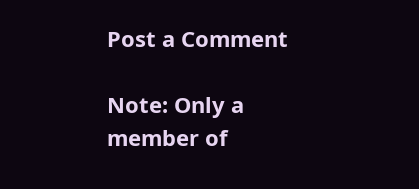Post a Comment

Note: Only a member of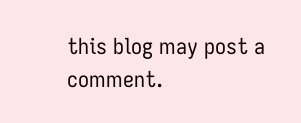this blog may post a comment.